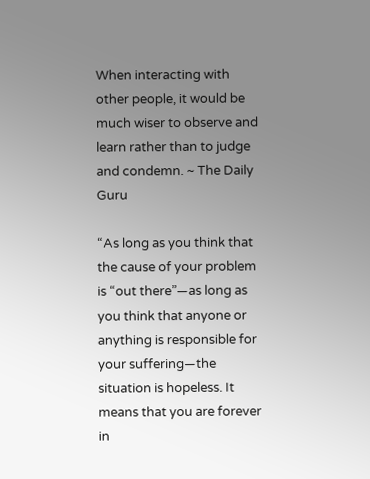When interacting with other people, it would be much wiser to observe and learn rather than to judge and condemn. ~ The Daily Guru

“As long as you think that the cause of your problem is “out there”—as long as you think that anyone or anything is responsible for your suffering—the situation is hopeless. It means that you are forever in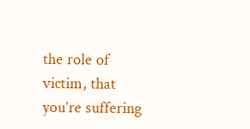the role of victim, that you’re suffering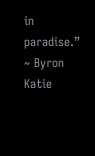in paradise.” ~ Byron Katie